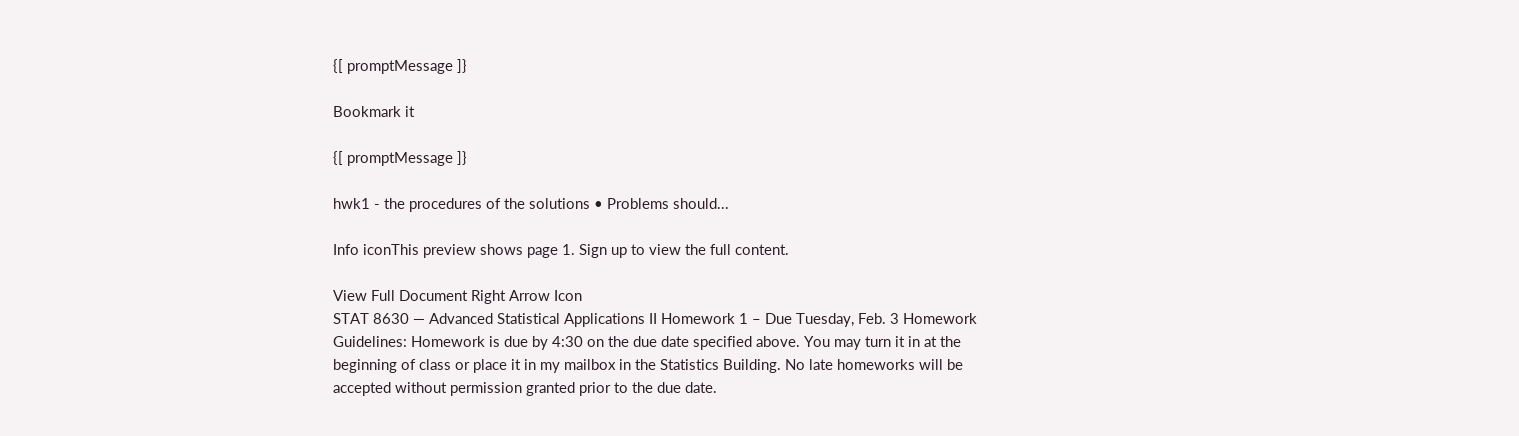{[ promptMessage ]}

Bookmark it

{[ promptMessage ]}

hwk1 - the procedures of the solutions • Problems should...

Info iconThis preview shows page 1. Sign up to view the full content.

View Full Document Right Arrow Icon
STAT 8630 — Advanced Statistical Applications II Homework 1 – Due Tuesday, Feb. 3 Homework Guidelines: Homework is due by 4:30 on the due date specified above. You may turn it in at the beginning of class or place it in my mailbox in the Statistics Building. No late homeworks will be accepted without permission granted prior to the due date.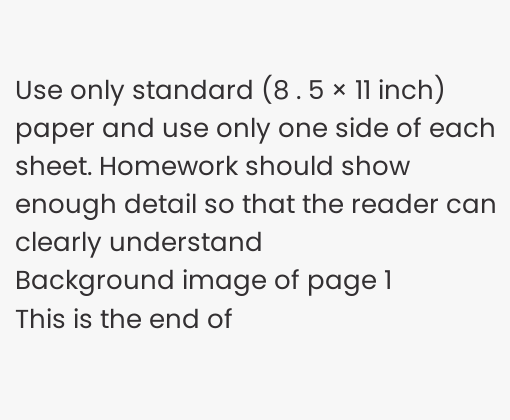Use only standard (8 . 5 × 11 inch) paper and use only one side of each sheet. Homework should show enough detail so that the reader can clearly understand
Background image of page 1
This is the end of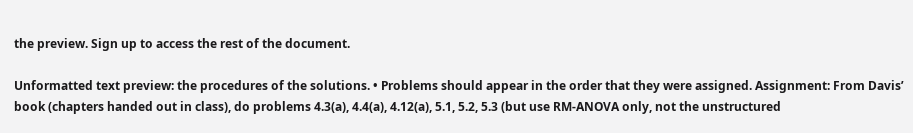the preview. Sign up to access the rest of the document.

Unformatted text preview: the procedures of the solutions. • Problems should appear in the order that they were assigned. Assignment: From Davis’ book (chapters handed out in class), do problems 4.3(a), 4.4(a), 4.12(a), 5.1, 5.2, 5.3 (but use RM-ANOVA only, not the unstructured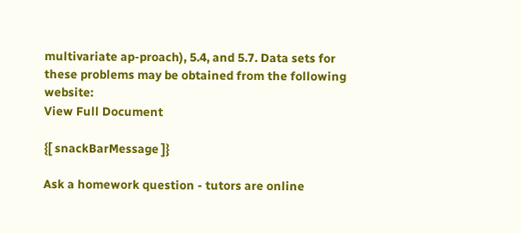multivariate ap-proach), 5.4, and 5.7. Data sets for these problems may be obtained from the following website:
View Full Document

{[ snackBarMessage ]}

Ask a homework question - tutors are online